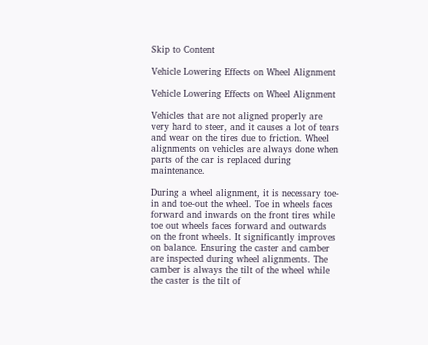Skip to Content

Vehicle Lowering Effects on Wheel Alignment

Vehicle Lowering Effects on Wheel Alignment

Vehicles that are not aligned properly are very hard to steer, and it causes a lot of tears and wear on the tires due to friction. Wheel alignments on vehicles are always done when parts of the car is replaced during maintenance.

During a wheel alignment, it is necessary toe-in and toe-out the wheel. Toe in wheels faces forward and inwards on the front tires while toe out wheels faces forward and outwards on the front wheels. It significantly improves on balance. Ensuring the caster and camber are inspected during wheel alignments. The camber is always the tilt of the wheel while the caster is the tilt of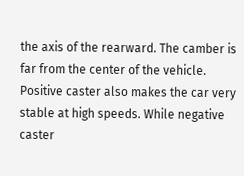the axis of the rearward. The camber is far from the center of the vehicle. Positive caster also makes the car very stable at high speeds. While negative caster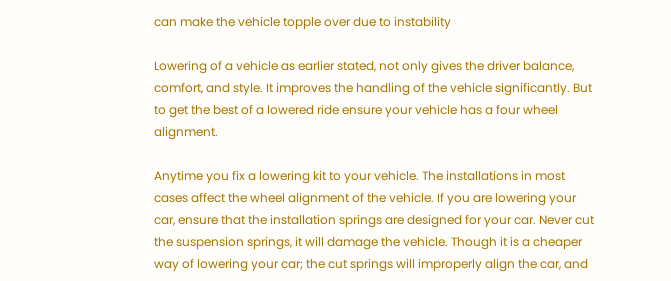can make the vehicle topple over due to instability

Lowering of a vehicle as earlier stated, not only gives the driver balance, comfort, and style. It improves the handling of the vehicle significantly. But to get the best of a lowered ride ensure your vehicle has a four wheel alignment.

Anytime you fix a lowering kit to your vehicle. The installations in most cases affect the wheel alignment of the vehicle. If you are lowering your car, ensure that the installation springs are designed for your car. Never cut the suspension springs, it will damage the vehicle. Though it is a cheaper way of lowering your car; the cut springs will improperly align the car, and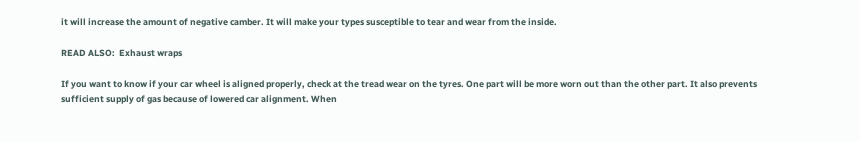it will increase the amount of negative camber. It will make your types susceptible to tear and wear from the inside.

READ ALSO:  Exhaust wraps

If you want to know if your car wheel is aligned properly, check at the tread wear on the tyres. One part will be more worn out than the other part. It also prevents sufficient supply of gas because of lowered car alignment. When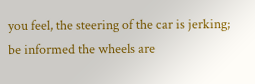you feel, the steering of the car is jerking; be informed the wheels are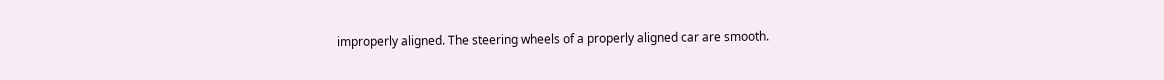improperly aligned. The steering wheels of a properly aligned car are smooth.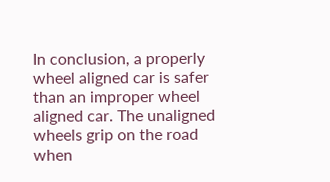In conclusion, a properly wheel aligned car is safer than an improper wheel aligned car. The unaligned wheels grip on the road when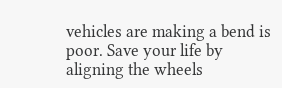vehicles are making a bend is poor. Save your life by aligning the wheels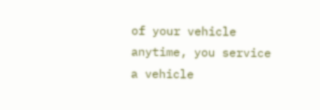of your vehicle anytime, you service a vehicle